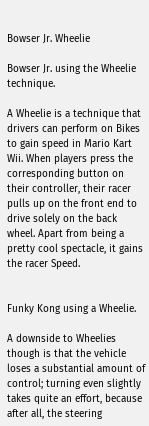Bowser Jr. Wheelie

Bowser Jr. using the Wheelie technique.

A Wheelie is a technique that drivers can perform on Bikes to gain speed in Mario Kart Wii. When players press the corresponding button on their controller, their racer pulls up on the front end to drive solely on the back wheel. Apart from being a pretty cool spectacle, it gains the racer Speed.


Funky Kong using a Wheelie.

A downside to Wheelies though is that the vehicle loses a substantial amount of control; turning even slightly takes quite an effort, because after all, the steering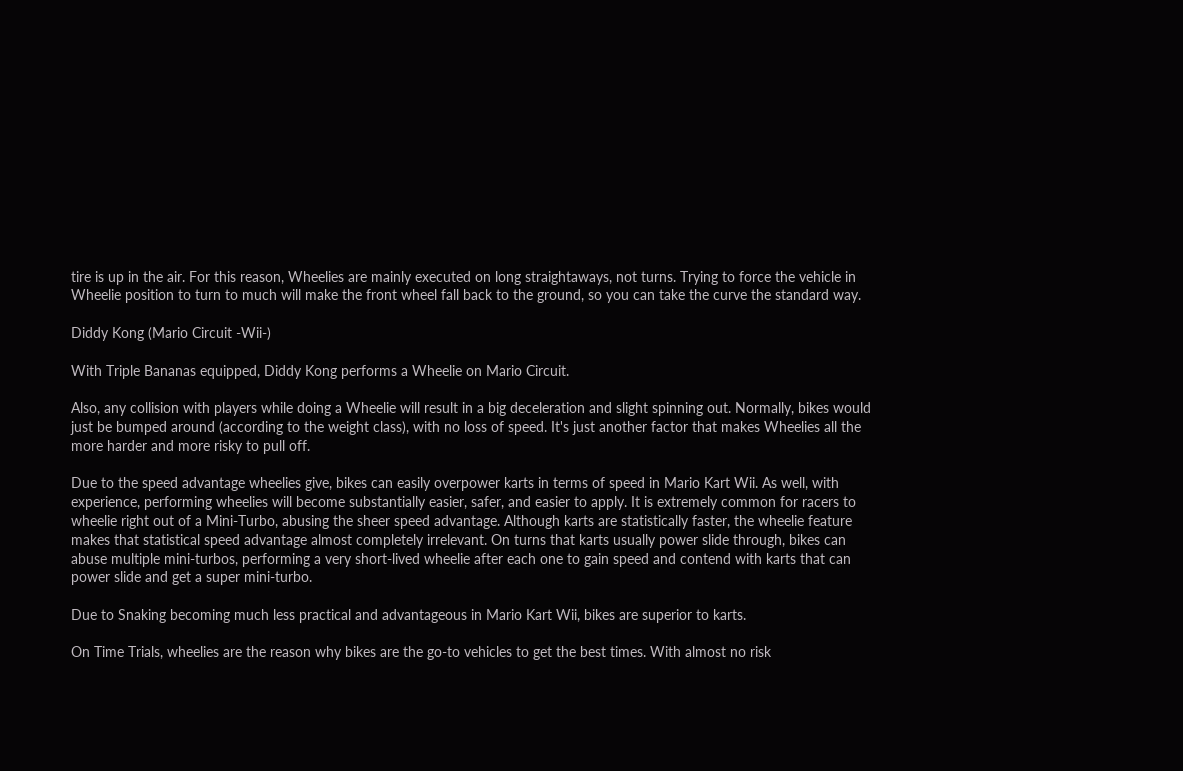tire is up in the air. For this reason, Wheelies are mainly executed on long straightaways, not turns. Trying to force the vehicle in Wheelie position to turn to much will make the front wheel fall back to the ground, so you can take the curve the standard way.

Diddy Kong (Mario Circuit -Wii-)

With Triple Bananas equipped, Diddy Kong performs a Wheelie on Mario Circuit.

Also, any collision with players while doing a Wheelie will result in a big deceleration and slight spinning out. Normally, bikes would just be bumped around (according to the weight class), with no loss of speed. It's just another factor that makes Wheelies all the more harder and more risky to pull off.

Due to the speed advantage wheelies give, bikes can easily overpower karts in terms of speed in Mario Kart Wii. As well, with experience, performing wheelies will become substantially easier, safer, and easier to apply. It is extremely common for racers to wheelie right out of a Mini-Turbo, abusing the sheer speed advantage. Although karts are statistically faster, the wheelie feature makes that statistical speed advantage almost completely irrelevant. On turns that karts usually power slide through, bikes can abuse multiple mini-turbos, performing a very short-lived wheelie after each one to gain speed and contend with karts that can power slide and get a super mini-turbo.

Due to Snaking becoming much less practical and advantageous in Mario Kart Wii, bikes are superior to karts.

On Time Trials, wheelies are the reason why bikes are the go-to vehicles to get the best times. With almost no risk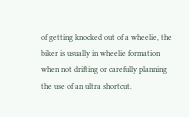of getting knocked out of a wheelie, the biker is usually in wheelie formation when not drifting or carefully planning the use of an ultra shortcut.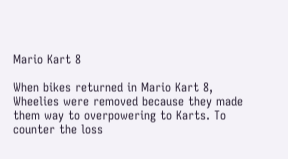Mario Kart 8

When bikes returned in Mario Kart 8, Wheelies were removed because they made them way to overpowering to Karts. To counter the loss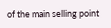of the main selling point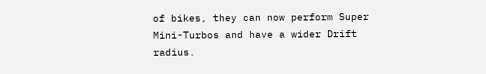of bikes, they can now perform Super Mini-Turbos and have a wider Drift radius.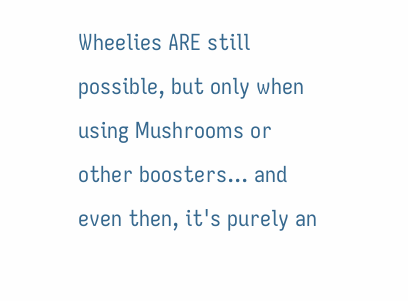Wheelies ARE still possible, but only when using Mushrooms or other boosters... and even then, it's purely an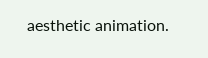aesthetic animation.